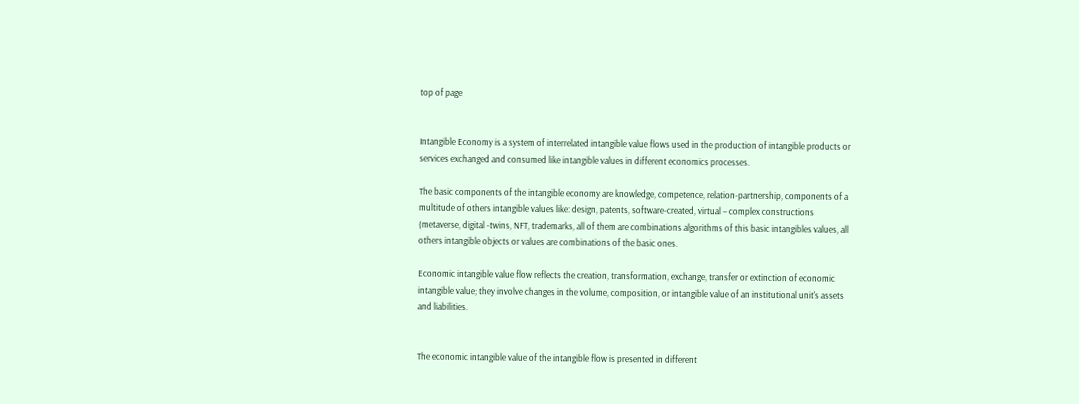top of page


Intangible Economy is a system of interrelated intangible value flows used in the production of intangible products or services exchanged and consumed like intangible values in different economics processes.

The basic components of the intangible economy are knowledge, competence, relation-partnership, components of a multitude of others intangible values like: design, patents, software-created, virtual – complex constructions (metaverse, digital -twins, NFT, trademarks, all of them are combinations algorithms of this basic intangibles values, all others intangible objects or values are combinations of the basic ones.

Economic intangible value flow reflects the creation, transformation, exchange, transfer or extinction of economic intangible value; they involve changes in the volume, composition, or intangible value of an institutional unit's assets and liabilities.


The economic intangible value of the intangible flow is presented in different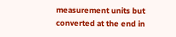measurement units but converted at the end in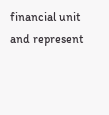financial unit and represent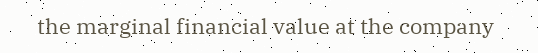the marginal financial value at the company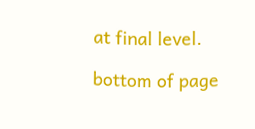at final level.

bottom of page